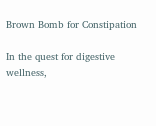Brown Bomb for Constipation

In the quest for digestive wellness,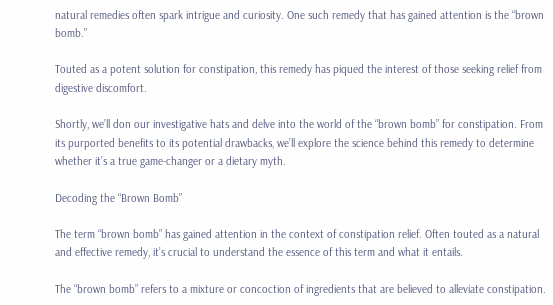natural remedies often spark intrigue and curiosity. One such remedy that has gained attention is the “brown bomb.”

Touted as a potent solution for constipation, this remedy has piqued the interest of those seeking relief from digestive discomfort.

Shortly, we’ll don our investigative hats and delve into the world of the “brown bomb” for constipation. From its purported benefits to its potential drawbacks, we’ll explore the science behind this remedy to determine whether it’s a true game-changer or a dietary myth.

Decoding the “Brown Bomb”

The term “brown bomb” has gained attention in the context of constipation relief. Often touted as a natural and effective remedy, it’s crucial to understand the essence of this term and what it entails.

The “brown bomb” refers to a mixture or concoction of ingredients that are believed to alleviate constipation.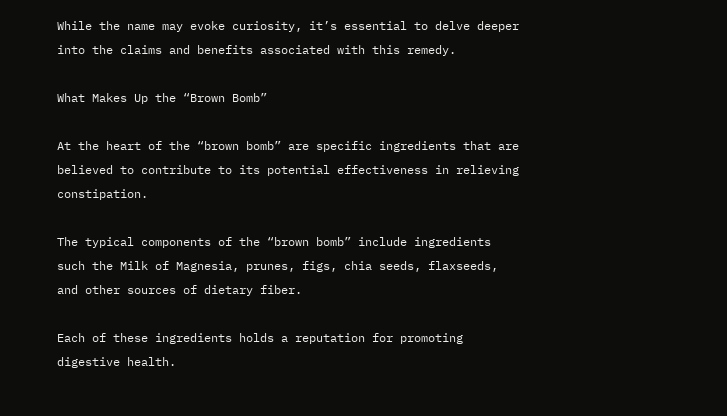While the name may evoke curiosity, it’s essential to delve deeper into the claims and benefits associated with this remedy.

What Makes Up the “Brown Bomb”

At the heart of the “brown bomb” are specific ingredients that are believed to contribute to its potential effectiveness in relieving constipation.

The typical components of the “brown bomb” include ingredients such the Milk of Magnesia, prunes, figs, chia seeds, flaxseeds, and other sources of dietary fiber.

Each of these ingredients holds a reputation for promoting digestive health.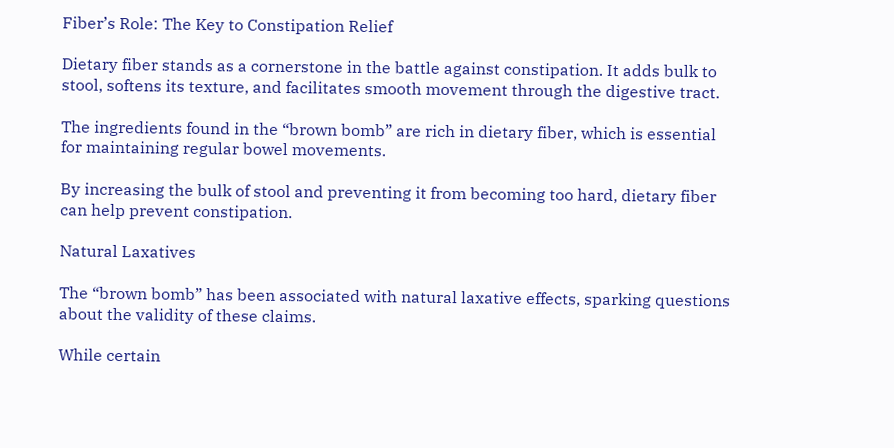Fiber’s Role: The Key to Constipation Relief

Dietary fiber stands as a cornerstone in the battle against constipation. It adds bulk to stool, softens its texture, and facilitates smooth movement through the digestive tract.

The ingredients found in the “brown bomb” are rich in dietary fiber, which is essential for maintaining regular bowel movements.

By increasing the bulk of stool and preventing it from becoming too hard, dietary fiber can help prevent constipation.

Natural Laxatives

The “brown bomb” has been associated with natural laxative effects, sparking questions about the validity of these claims.

While certain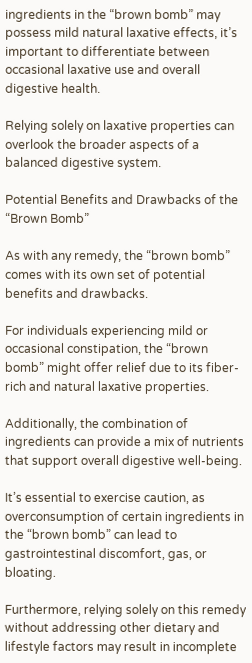ingredients in the “brown bomb” may possess mild natural laxative effects, it’s important to differentiate between occasional laxative use and overall digestive health.

Relying solely on laxative properties can overlook the broader aspects of a balanced digestive system.

Potential Benefits and Drawbacks of the “Brown Bomb”

As with any remedy, the “brown bomb” comes with its own set of potential benefits and drawbacks.

For individuals experiencing mild or occasional constipation, the “brown bomb” might offer relief due to its fiber-rich and natural laxative properties.

Additionally, the combination of ingredients can provide a mix of nutrients that support overall digestive well-being.

It’s essential to exercise caution, as overconsumption of certain ingredients in the “brown bomb” can lead to gastrointestinal discomfort, gas, or bloating.

Furthermore, relying solely on this remedy without addressing other dietary and lifestyle factors may result in incomplete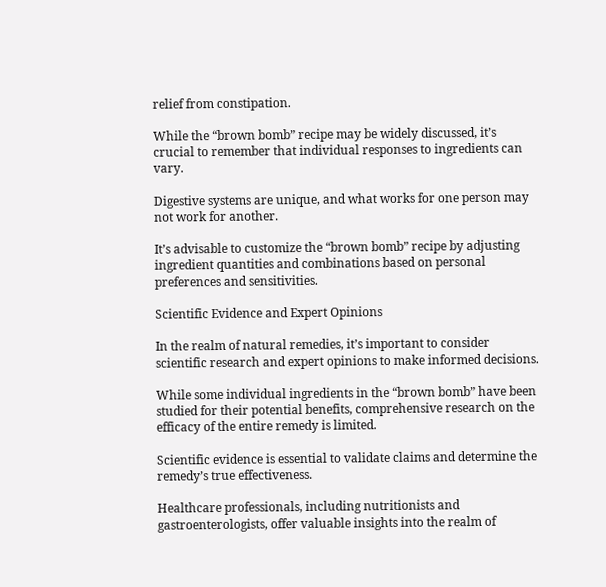relief from constipation.

While the “brown bomb” recipe may be widely discussed, it’s crucial to remember that individual responses to ingredients can vary.

Digestive systems are unique, and what works for one person may not work for another.

It’s advisable to customize the “brown bomb” recipe by adjusting ingredient quantities and combinations based on personal preferences and sensitivities.

Scientific Evidence and Expert Opinions

In the realm of natural remedies, it’s important to consider scientific research and expert opinions to make informed decisions.

While some individual ingredients in the “brown bomb” have been studied for their potential benefits, comprehensive research on the efficacy of the entire remedy is limited.

Scientific evidence is essential to validate claims and determine the remedy’s true effectiveness.

Healthcare professionals, including nutritionists and gastroenterologists, offer valuable insights into the realm of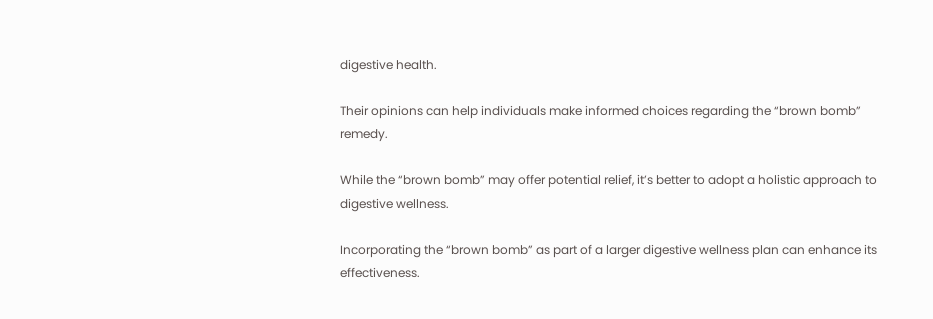digestive health.

Their opinions can help individuals make informed choices regarding the “brown bomb” remedy.

While the “brown bomb” may offer potential relief, it’s better to adopt a holistic approach to digestive wellness.

Incorporating the “brown bomb” as part of a larger digestive wellness plan can enhance its effectiveness.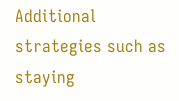Additional strategies such as staying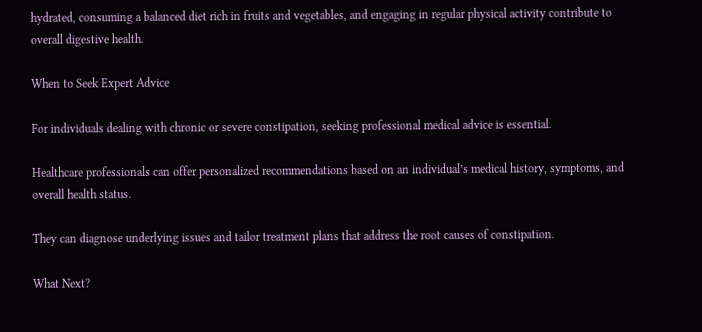hydrated, consuming a balanced diet rich in fruits and vegetables, and engaging in regular physical activity contribute to overall digestive health.

When to Seek Expert Advice

For individuals dealing with chronic or severe constipation, seeking professional medical advice is essential.

Healthcare professionals can offer personalized recommendations based on an individual’s medical history, symptoms, and overall health status.

They can diagnose underlying issues and tailor treatment plans that address the root causes of constipation.

What Next?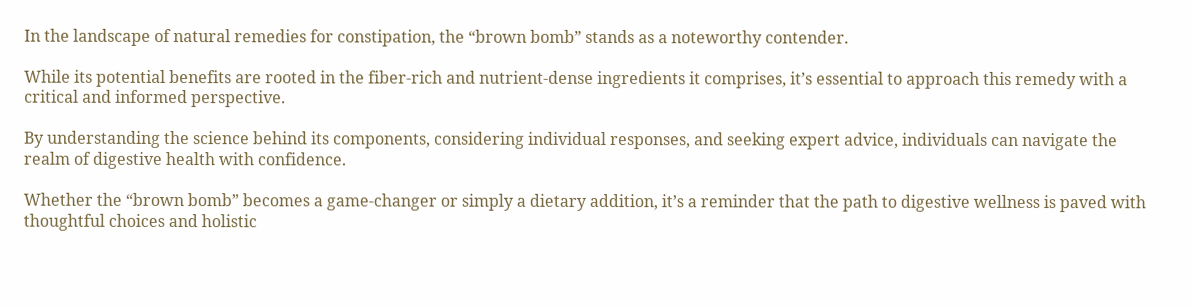In the landscape of natural remedies for constipation, the “brown bomb” stands as a noteworthy contender.

While its potential benefits are rooted in the fiber-rich and nutrient-dense ingredients it comprises, it’s essential to approach this remedy with a critical and informed perspective.

By understanding the science behind its components, considering individual responses, and seeking expert advice, individuals can navigate the realm of digestive health with confidence.

Whether the “brown bomb” becomes a game-changer or simply a dietary addition, it’s a reminder that the path to digestive wellness is paved with thoughtful choices and holistic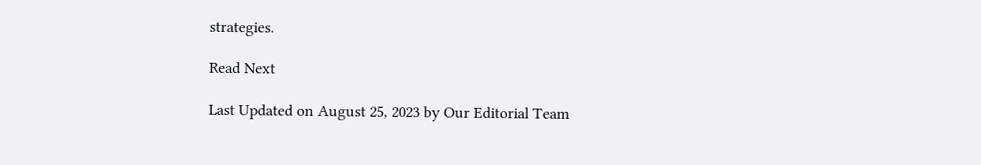strategies.

Read Next

Last Updated on August 25, 2023 by Our Editorial Team